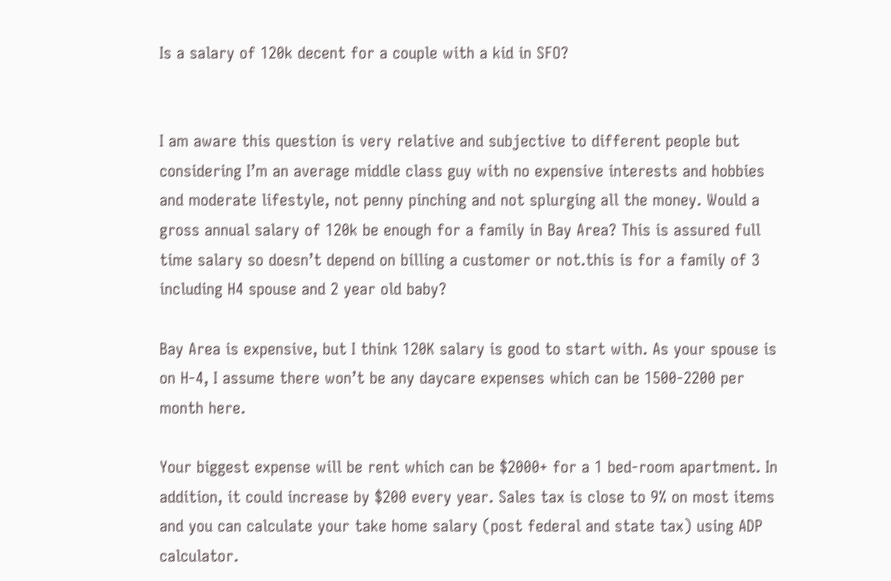Is a salary of 120k decent for a couple with a kid in SFO?


I am aware this question is very relative and subjective to different people but considering I’m an average middle class guy with no expensive interests and hobbies and moderate lifestyle, not penny pinching and not splurging all the money. Would a gross annual salary of 120k be enough for a family in Bay Area? This is assured full time salary so doesn’t depend on billing a customer or not.this is for a family of 3 including H4 spouse and 2 year old baby?

Bay Area is expensive, but I think 120K salary is good to start with. As your spouse is on H-4, I assume there won’t be any daycare expenses which can be 1500-2200 per month here.

Your biggest expense will be rent which can be $2000+ for a 1 bed-room apartment. In addition, it could increase by $200 every year. Sales tax is close to 9% on most items and you can calculate your take home salary (post federal and state tax) using ADP calculator.